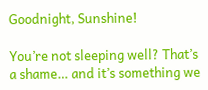Goodnight, Sunshine!

You’re not sleeping well? That’s a shame… and it’s something we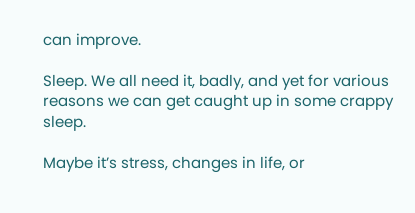can improve.

Sleep. We all need it, badly, and yet for various reasons we can get caught up in some crappy sleep.

Maybe it’s stress, changes in life, or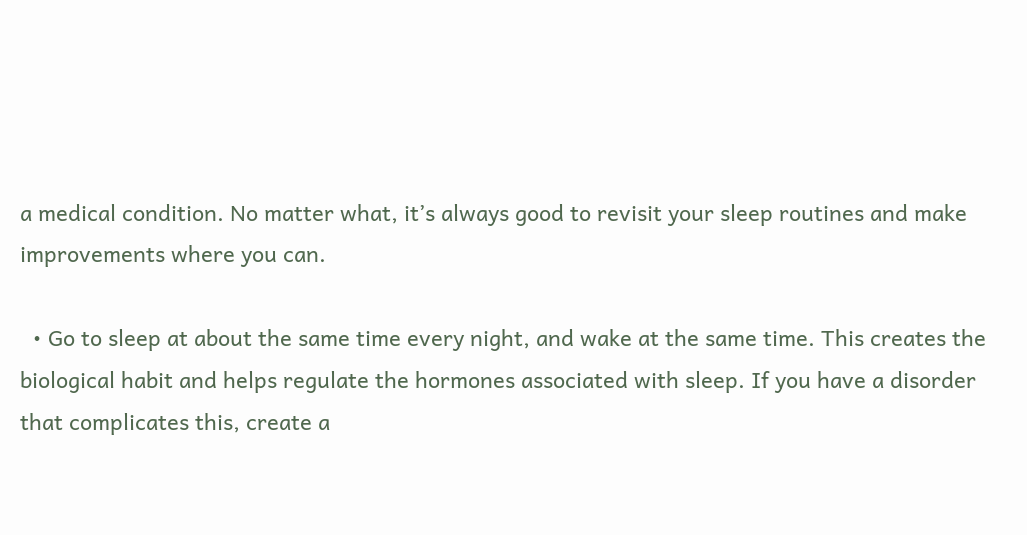a medical condition. No matter what, it’s always good to revisit your sleep routines and make improvements where you can.

  • Go to sleep at about the same time every night, and wake at the same time. This creates the biological habit and helps regulate the hormones associated with sleep. If you have a disorder that complicates this, create a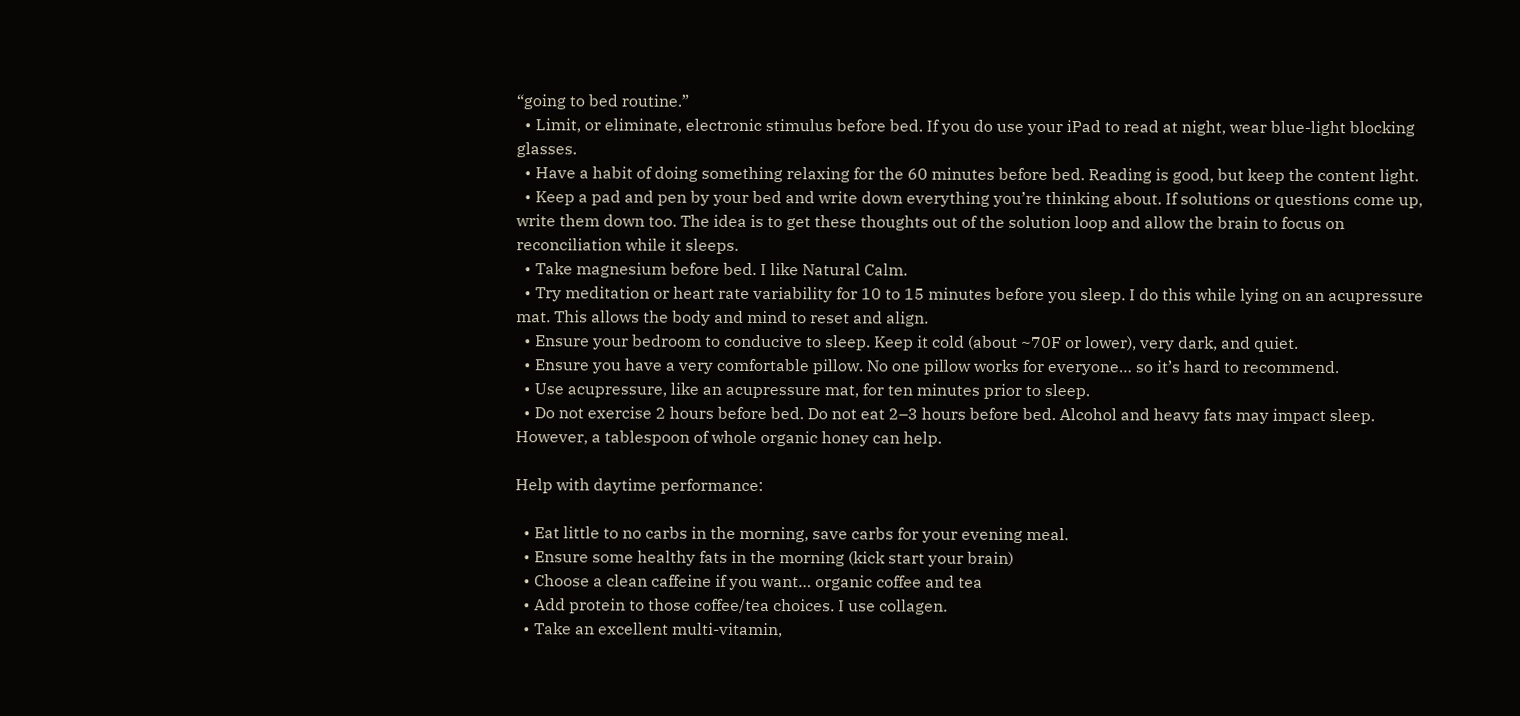“going to bed routine.”
  • Limit, or eliminate, electronic stimulus before bed. If you do use your iPad to read at night, wear blue-light blocking glasses.
  • Have a habit of doing something relaxing for the 60 minutes before bed. Reading is good, but keep the content light.
  • Keep a pad and pen by your bed and write down everything you’re thinking about. If solutions or questions come up, write them down too. The idea is to get these thoughts out of the solution loop and allow the brain to focus on reconciliation while it sleeps.
  • Take magnesium before bed. I like Natural Calm.
  • Try meditation or heart rate variability for 10 to 15 minutes before you sleep. I do this while lying on an acupressure mat. This allows the body and mind to reset and align.
  • Ensure your bedroom to conducive to sleep. Keep it cold (about ~70F or lower), very dark, and quiet.
  • Ensure you have a very comfortable pillow. No one pillow works for everyone… so it’s hard to recommend.
  • Use acupressure, like an acupressure mat, for ten minutes prior to sleep.
  • Do not exercise 2 hours before bed. Do not eat 2–3 hours before bed. Alcohol and heavy fats may impact sleep. However, a tablespoon of whole organic honey can help.

Help with daytime performance:

  • Eat little to no carbs in the morning, save carbs for your evening meal.
  • Ensure some healthy fats in the morning (kick start your brain)
  • Choose a clean caffeine if you want… organic coffee and tea
  • Add protein to those coffee/tea choices. I use collagen.
  • Take an excellent multi-vitamin,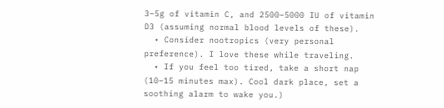3–5g of vitamin C, and 2500–5000 IU of vitamin D3 (assuming normal blood levels of these).
  • Consider nootropics (very personal preference). I love these while traveling.
  • If you feel too tired, take a short nap (10–15 minutes max). Cool dark place, set a soothing alarm to wake you.)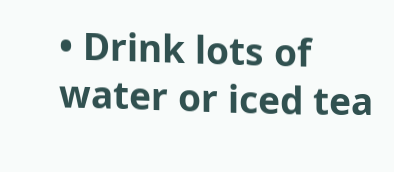• Drink lots of water or iced tea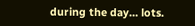during the day… lots.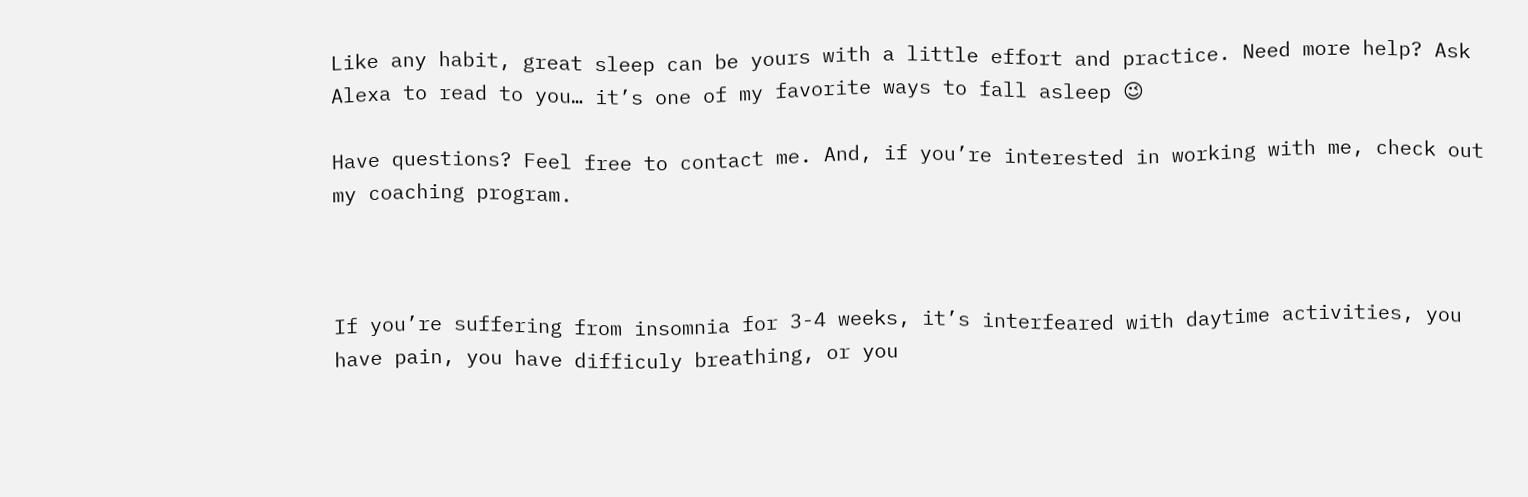Like any habit, great sleep can be yours with a little effort and practice. Need more help? Ask Alexa to read to you… it’s one of my favorite ways to fall asleep 😉

Have questions? Feel free to contact me. And, if you’re interested in working with me, check out my coaching program.



If you’re suffering from insomnia for 3-4 weeks, it’s interfeared with daytime activities, you have pain, you have difficuly breathing, or you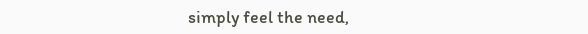simply feel the need,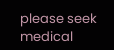please seek medical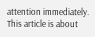attention immediately. This article is about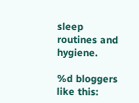sleep routines and hygiene.

%d bloggers like this: